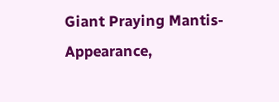Giant Praying Mantis- Appearance,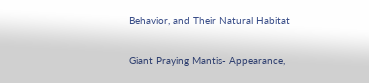Behavior, and Their Natural Habitat

Giant Praying Mantis- Appearance,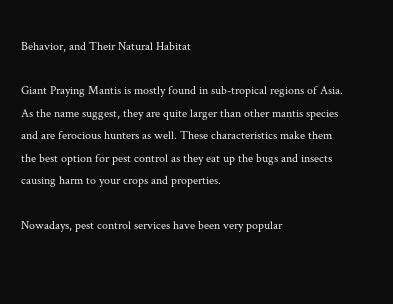Behavior, and Their Natural Habitat

Giant Praying Mantis is mostly found in sub-tropical regions of Asia. As the name suggest, they are quite larger than other mantis species and are ferocious hunters as well. These characteristics make them the best option for pest control as they eat up the bugs and insects causing harm to your crops and properties.

Nowadays, pest control services have been very popular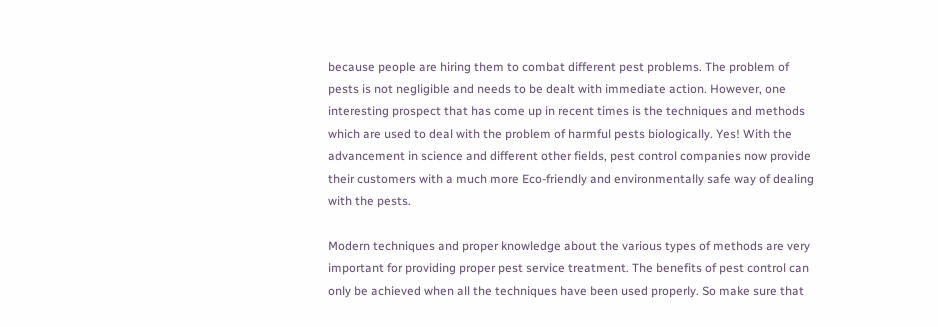because people are hiring them to combat different pest problems. The problem of pests is not negligible and needs to be dealt with immediate action. However, one interesting prospect that has come up in recent times is the techniques and methods which are used to deal with the problem of harmful pests biologically. Yes! With the advancement in science and different other fields, pest control companies now provide their customers with a much more Eco-friendly and environmentally safe way of dealing with the pests.

Modern techniques and proper knowledge about the various types of methods are very important for providing proper pest service treatment. The benefits of pest control can only be achieved when all the techniques have been used properly. So make sure that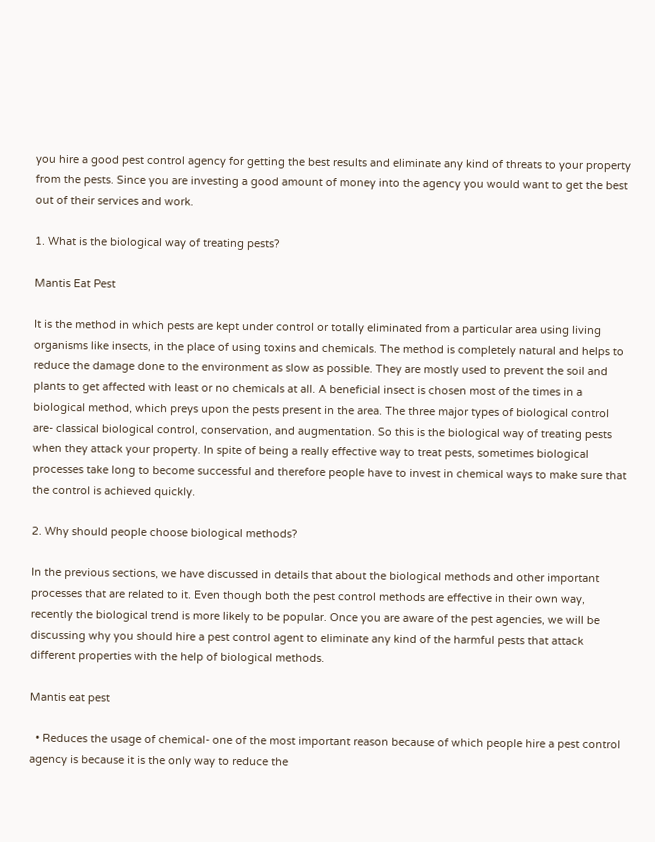you hire a good pest control agency for getting the best results and eliminate any kind of threats to your property from the pests. Since you are investing a good amount of money into the agency you would want to get the best out of their services and work.

1. What is the biological way of treating pests?

Mantis Eat Pest

It is the method in which pests are kept under control or totally eliminated from a particular area using living organisms like insects, in the place of using toxins and chemicals. The method is completely natural and helps to reduce the damage done to the environment as slow as possible. They are mostly used to prevent the soil and plants to get affected with least or no chemicals at all. A beneficial insect is chosen most of the times in a biological method, which preys upon the pests present in the area. The three major types of biological control are- classical biological control, conservation, and augmentation. So this is the biological way of treating pests when they attack your property. In spite of being a really effective way to treat pests, sometimes biological processes take long to become successful and therefore people have to invest in chemical ways to make sure that the control is achieved quickly.

2. Why should people choose biological methods?

In the previous sections, we have discussed in details that about the biological methods and other important processes that are related to it. Even though both the pest control methods are effective in their own way, recently the biological trend is more likely to be popular. Once you are aware of the pest agencies, we will be discussing why you should hire a pest control agent to eliminate any kind of the harmful pests that attack different properties with the help of biological methods.

Mantis eat pest

  • Reduces the usage of chemical- one of the most important reason because of which people hire a pest control agency is because it is the only way to reduce the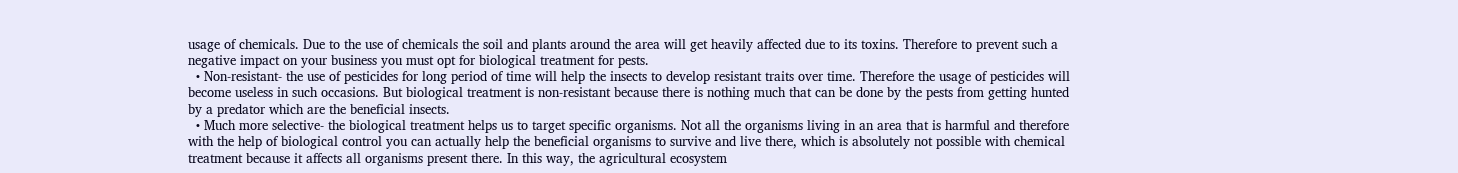usage of chemicals. Due to the use of chemicals the soil and plants around the area will get heavily affected due to its toxins. Therefore to prevent such a negative impact on your business you must opt for biological treatment for pests.
  • Non-resistant- the use of pesticides for long period of time will help the insects to develop resistant traits over time. Therefore the usage of pesticides will become useless in such occasions. But biological treatment is non-resistant because there is nothing much that can be done by the pests from getting hunted by a predator which are the beneficial insects.
  • Much more selective- the biological treatment helps us to target specific organisms. Not all the organisms living in an area that is harmful and therefore with the help of biological control you can actually help the beneficial organisms to survive and live there, which is absolutely not possible with chemical treatment because it affects all organisms present there. In this way, the agricultural ecosystem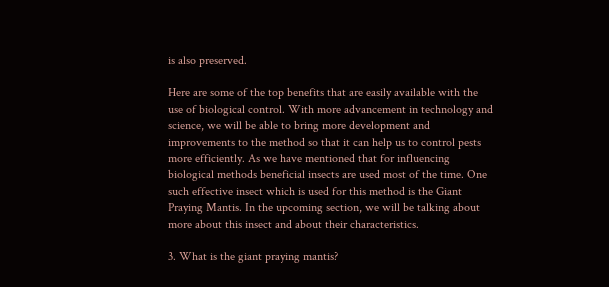is also preserved.

Here are some of the top benefits that are easily available with the use of biological control. With more advancement in technology and science, we will be able to bring more development and improvements to the method so that it can help us to control pests more efficiently. As we have mentioned that for influencing biological methods beneficial insects are used most of the time. One such effective insect which is used for this method is the Giant Praying Mantis. In the upcoming section, we will be talking about more about this insect and about their characteristics.

3. What is the giant praying mantis?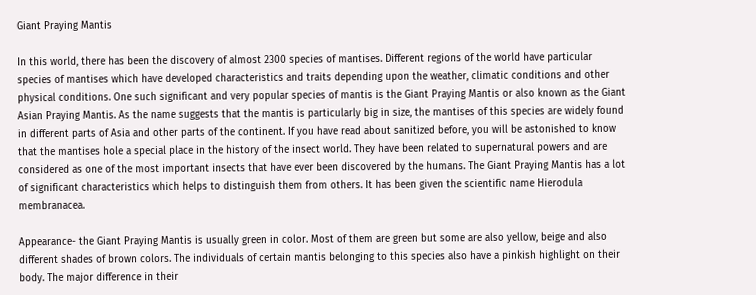Giant Praying Mantis

In this world, there has been the discovery of almost 2300 species of mantises. Different regions of the world have particular species of mantises which have developed characteristics and traits depending upon the weather, climatic conditions and other physical conditions. One such significant and very popular species of mantis is the Giant Praying Mantis or also known as the Giant Asian Praying Mantis. As the name suggests that the mantis is particularly big in size, the mantises of this species are widely found in different parts of Asia and other parts of the continent. If you have read about sanitized before, you will be astonished to know that the mantises hole a special place in the history of the insect world. They have been related to supernatural powers and are considered as one of the most important insects that have ever been discovered by the humans. The Giant Praying Mantis has a lot of significant characteristics which helps to distinguish them from others. It has been given the scientific name Hierodula membranacea.

Appearance- the Giant Praying Mantis is usually green in color. Most of them are green but some are also yellow, beige and also different shades of brown colors. The individuals of certain mantis belonging to this species also have a pinkish highlight on their body. The major difference in their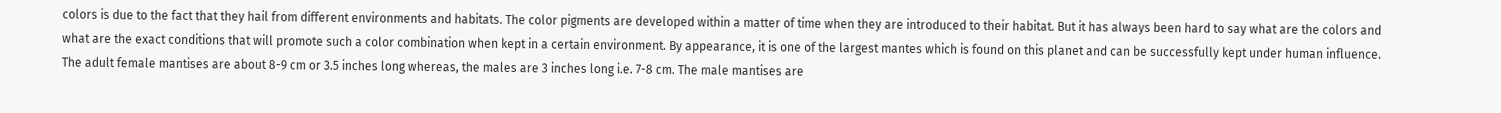colors is due to the fact that they hail from different environments and habitats. The color pigments are developed within a matter of time when they are introduced to their habitat. But it has always been hard to say what are the colors and what are the exact conditions that will promote such a color combination when kept in a certain environment. By appearance, it is one of the largest mantes which is found on this planet and can be successfully kept under human influence. The adult female mantises are about 8-9 cm or 3.5 inches long whereas, the males are 3 inches long i.e. 7-8 cm. The male mantises are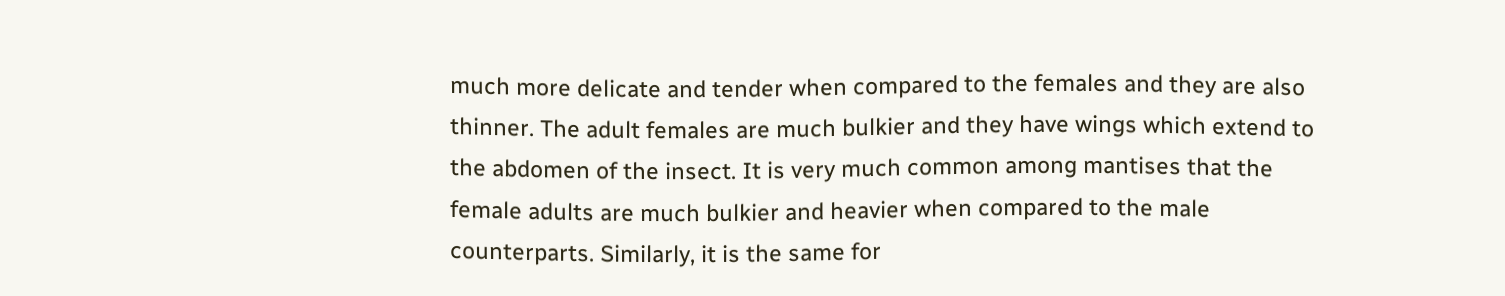much more delicate and tender when compared to the females and they are also thinner. The adult females are much bulkier and they have wings which extend to the abdomen of the insect. It is very much common among mantises that the female adults are much bulkier and heavier when compared to the male counterparts. Similarly, it is the same for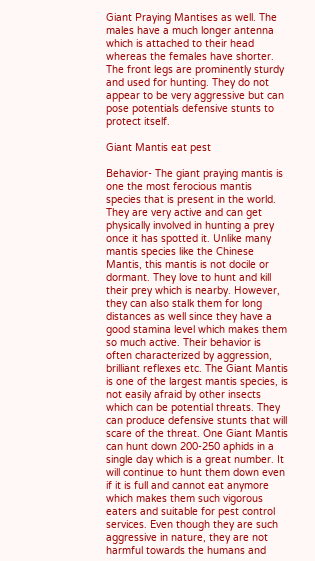Giant Praying Mantises as well. The males have a much longer antenna which is attached to their head whereas the females have shorter. The front legs are prominently sturdy and used for hunting. They do not appear to be very aggressive but can pose potentials defensive stunts to protect itself.

Giant Mantis eat pest

Behavior- The giant praying mantis is one the most ferocious mantis species that is present in the world. They are very active and can get physically involved in hunting a prey once it has spotted it. Unlike many mantis species like the Chinese Mantis, this mantis is not docile or dormant. They love to hunt and kill their prey which is nearby. However, they can also stalk them for long distances as well since they have a good stamina level which makes them so much active. Their behavior is often characterized by aggression, brilliant reflexes etc. The Giant Mantis is one of the largest mantis species, is not easily afraid by other insects which can be potential threats. They can produce defensive stunts that will scare of the threat. One Giant Mantis can hunt down 200-250 aphids in a single day which is a great number. It will continue to hunt them down even if it is full and cannot eat anymore which makes them such vigorous eaters and suitable for pest control services. Even though they are such aggressive in nature, they are not harmful towards the humans and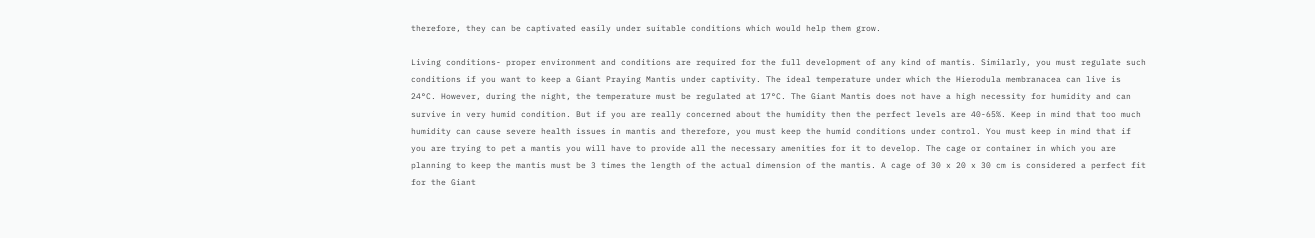therefore, they can be captivated easily under suitable conditions which would help them grow.

Living conditions- proper environment and conditions are required for the full development of any kind of mantis. Similarly, you must regulate such conditions if you want to keep a Giant Praying Mantis under captivity. The ideal temperature under which the Hierodula membranacea can live is 24°C. However, during the night, the temperature must be regulated at 17°C. The Giant Mantis does not have a high necessity for humidity and can survive in very humid condition. But if you are really concerned about the humidity then the perfect levels are 40-65%. Keep in mind that too much humidity can cause severe health issues in mantis and therefore, you must keep the humid conditions under control. You must keep in mind that if you are trying to pet a mantis you will have to provide all the necessary amenities for it to develop. The cage or container in which you are planning to keep the mantis must be 3 times the length of the actual dimension of the mantis. A cage of 30 x 20 x 30 cm is considered a perfect fit for the Giant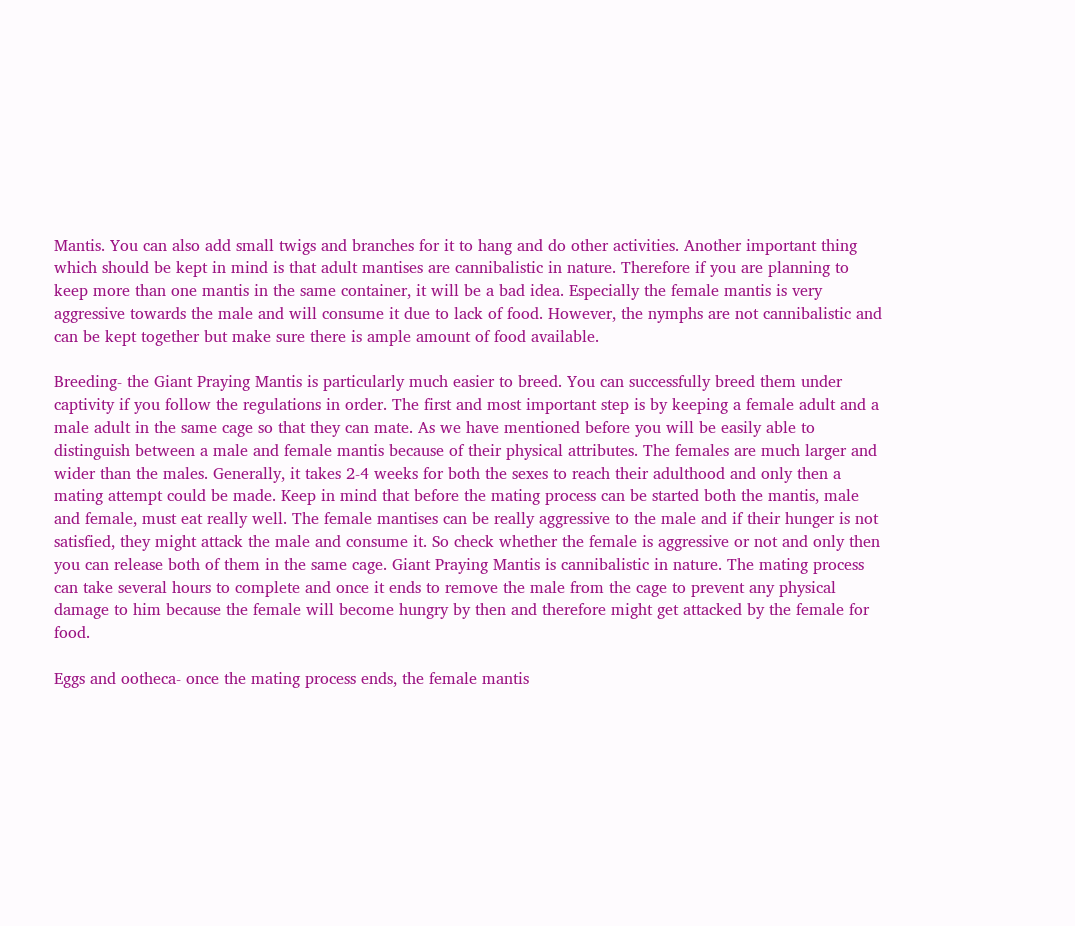Mantis. You can also add small twigs and branches for it to hang and do other activities. Another important thing which should be kept in mind is that adult mantises are cannibalistic in nature. Therefore if you are planning to keep more than one mantis in the same container, it will be a bad idea. Especially the female mantis is very aggressive towards the male and will consume it due to lack of food. However, the nymphs are not cannibalistic and can be kept together but make sure there is ample amount of food available.

Breeding- the Giant Praying Mantis is particularly much easier to breed. You can successfully breed them under captivity if you follow the regulations in order. The first and most important step is by keeping a female adult and a male adult in the same cage so that they can mate. As we have mentioned before you will be easily able to distinguish between a male and female mantis because of their physical attributes. The females are much larger and wider than the males. Generally, it takes 2-4 weeks for both the sexes to reach their adulthood and only then a mating attempt could be made. Keep in mind that before the mating process can be started both the mantis, male and female, must eat really well. The female mantises can be really aggressive to the male and if their hunger is not satisfied, they might attack the male and consume it. So check whether the female is aggressive or not and only then you can release both of them in the same cage. Giant Praying Mantis is cannibalistic in nature. The mating process can take several hours to complete and once it ends to remove the male from the cage to prevent any physical damage to him because the female will become hungry by then and therefore might get attacked by the female for food.

Eggs and ootheca- once the mating process ends, the female mantis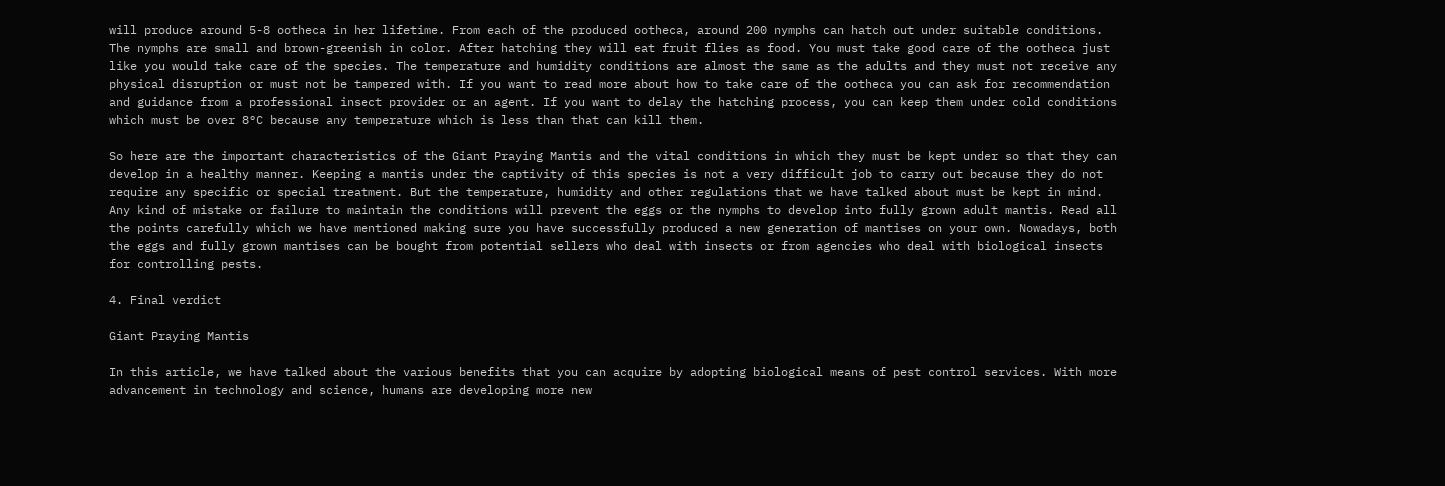will produce around 5-8 ootheca in her lifetime. From each of the produced ootheca, around 200 nymphs can hatch out under suitable conditions. The nymphs are small and brown-greenish in color. After hatching they will eat fruit flies as food. You must take good care of the ootheca just like you would take care of the species. The temperature and humidity conditions are almost the same as the adults and they must not receive any physical disruption or must not be tampered with. If you want to read more about how to take care of the ootheca you can ask for recommendation and guidance from a professional insect provider or an agent. If you want to delay the hatching process, you can keep them under cold conditions which must be over 8°C because any temperature which is less than that can kill them.

So here are the important characteristics of the Giant Praying Mantis and the vital conditions in which they must be kept under so that they can develop in a healthy manner. Keeping a mantis under the captivity of this species is not a very difficult job to carry out because they do not require any specific or special treatment. But the temperature, humidity and other regulations that we have talked about must be kept in mind. Any kind of mistake or failure to maintain the conditions will prevent the eggs or the nymphs to develop into fully grown adult mantis. Read all the points carefully which we have mentioned making sure you have successfully produced a new generation of mantises on your own. Nowadays, both the eggs and fully grown mantises can be bought from potential sellers who deal with insects or from agencies who deal with biological insects for controlling pests.

4. Final verdict

Giant Praying Mantis

In this article, we have talked about the various benefits that you can acquire by adopting biological means of pest control services. With more advancement in technology and science, humans are developing more new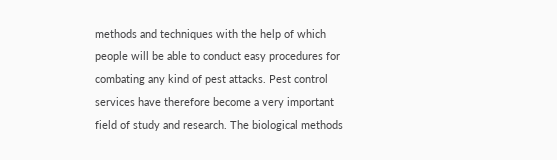methods and techniques with the help of which people will be able to conduct easy procedures for combating any kind of pest attacks. Pest control services have therefore become a very important field of study and research. The biological methods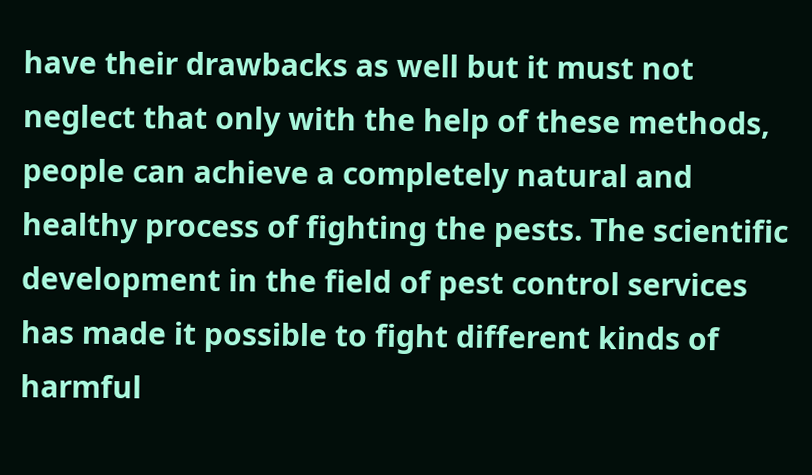have their drawbacks as well but it must not neglect that only with the help of these methods, people can achieve a completely natural and healthy process of fighting the pests. The scientific development in the field of pest control services has made it possible to fight different kinds of harmful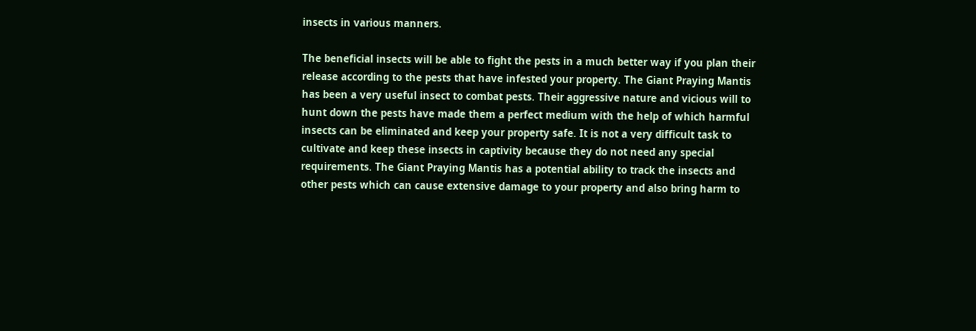insects in various manners.

The beneficial insects will be able to fight the pests in a much better way if you plan their release according to the pests that have infested your property. The Giant Praying Mantis has been a very useful insect to combat pests. Their aggressive nature and vicious will to hunt down the pests have made them a perfect medium with the help of which harmful insects can be eliminated and keep your property safe. It is not a very difficult task to cultivate and keep these insects in captivity because they do not need any special requirements. The Giant Praying Mantis has a potential ability to track the insects and other pests which can cause extensive damage to your property and also bring harm to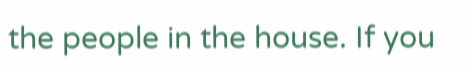the people in the house. If you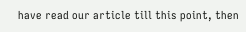have read our article till this point, then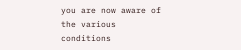you are now aware of the various conditions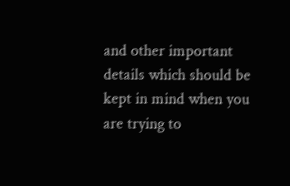and other important details which should be kept in mind when you are trying to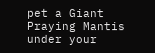pet a Giant Praying Mantis under your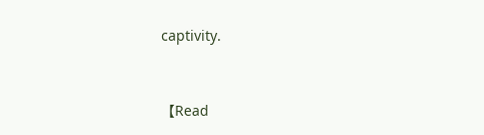captivity.


【Read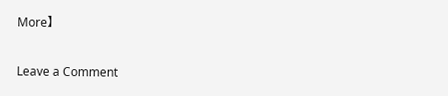More】

Leave a Comment